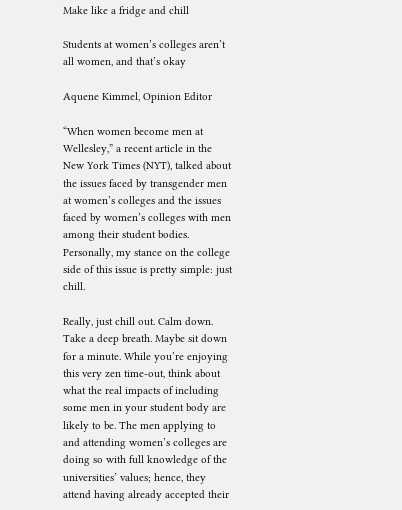Make like a fridge and chill

Students at women’s colleges aren’t all women, and that’s okay

Aquene Kimmel, Opinion Editor

“When women become men at Wellesley,” a recent article in the New York Times (NYT), talked about the issues faced by transgender men at women’s colleges and the issues faced by women’s colleges with men among their student bodies. Personally, my stance on the college side of this issue is pretty simple: just chill.

Really, just chill out. Calm down. Take a deep breath. Maybe sit down for a minute. While you’re enjoying this very zen time-out, think about what the real impacts of including some men in your student body are likely to be. The men applying to and attending women’s colleges are doing so with full knowledge of the universities’ values; hence, they attend having already accepted their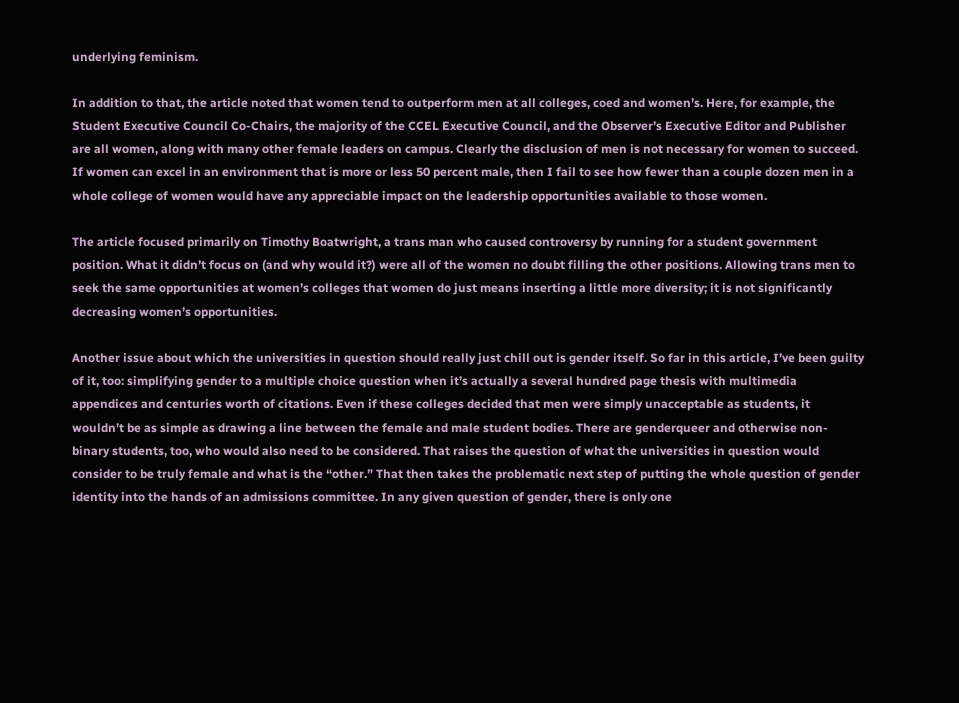underlying feminism.

In addition to that, the article noted that women tend to outperform men at all colleges, coed and women’s. Here, for example, the Student Executive Council Co-Chairs, the majority of the CCEL Executive Council, and the Observer’s Executive Editor and Publisher are all women, along with many other female leaders on campus. Clearly the disclusion of men is not necessary for women to succeed. If women can excel in an environment that is more or less 50 percent male, then I fail to see how fewer than a couple dozen men in a whole college of women would have any appreciable impact on the leadership opportunities available to those women.

The article focused primarily on Timothy Boatwright, a trans man who caused controversy by running for a student government position. What it didn’t focus on (and why would it?) were all of the women no doubt filling the other positions. Allowing trans men to seek the same opportunities at women’s colleges that women do just means inserting a little more diversity; it is not significantly decreasing women’s opportunities.

Another issue about which the universities in question should really just chill out is gender itself. So far in this article, I’ve been guilty of it, too: simplifying gender to a multiple choice question when it’s actually a several hundred page thesis with multimedia appendices and centuries worth of citations. Even if these colleges decided that men were simply unacceptable as students, it wouldn’t be as simple as drawing a line between the female and male student bodies. There are genderqueer and otherwise non-binary students, too, who would also need to be considered. That raises the question of what the universities in question would consider to be truly female and what is the “other.” That then takes the problematic next step of putting the whole question of gender identity into the hands of an admissions committee. In any given question of gender, there is only one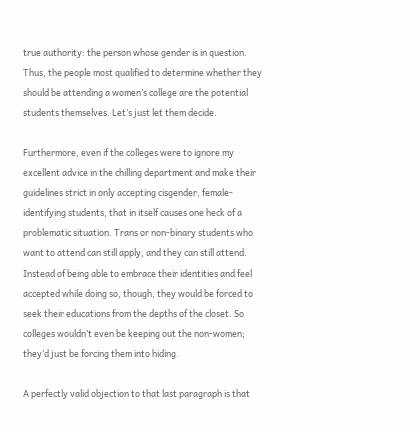true authority: the person whose gender is in question. Thus, the people most qualified to determine whether they should be attending a women’s college are the potential students themselves. Let’s just let them decide.

Furthermore, even if the colleges were to ignore my excellent advice in the chilling department and make their guidelines strict in only accepting cisgender, female-identifying students, that in itself causes one heck of a problematic situation. Trans or non-binary students who want to attend can still apply, and they can still attend. Instead of being able to embrace their identities and feel accepted while doing so, though, they would be forced to seek their educations from the depths of the closet. So colleges wouldn’t even be keeping out the non-women; they’d just be forcing them into hiding.

A perfectly valid objection to that last paragraph is that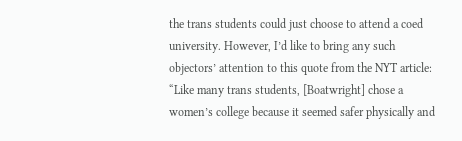the trans students could just choose to attend a coed university. However, I’d like to bring any such objectors’ attention to this quote from the NYT article: “Like many trans students, [Boatwright] chose a women’s college because it seemed safer physically and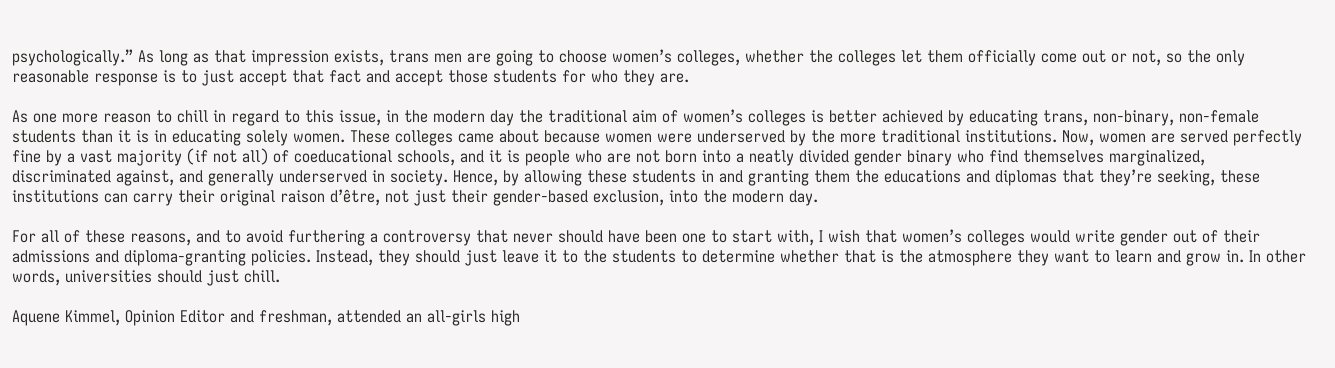psychologically.” As long as that impression exists, trans men are going to choose women’s colleges, whether the colleges let them officially come out or not, so the only reasonable response is to just accept that fact and accept those students for who they are.

As one more reason to chill in regard to this issue, in the modern day the traditional aim of women’s colleges is better achieved by educating trans, non-binary, non-female students than it is in educating solely women. These colleges came about because women were underserved by the more traditional institutions. Now, women are served perfectly fine by a vast majority (if not all) of coeducational schools, and it is people who are not born into a neatly divided gender binary who find themselves marginalized, discriminated against, and generally underserved in society. Hence, by allowing these students in and granting them the educations and diplomas that they’re seeking, these institutions can carry their original raison d’être, not just their gender-based exclusion, into the modern day.

For all of these reasons, and to avoid furthering a controversy that never should have been one to start with, I wish that women’s colleges would write gender out of their admissions and diploma-granting policies. Instead, they should just leave it to the students to determine whether that is the atmosphere they want to learn and grow in. In other words, universities should just chill.

Aquene Kimmel, Opinion Editor and freshman, attended an all-girls high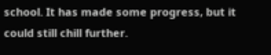school. It has made some progress, but it could still chill further.